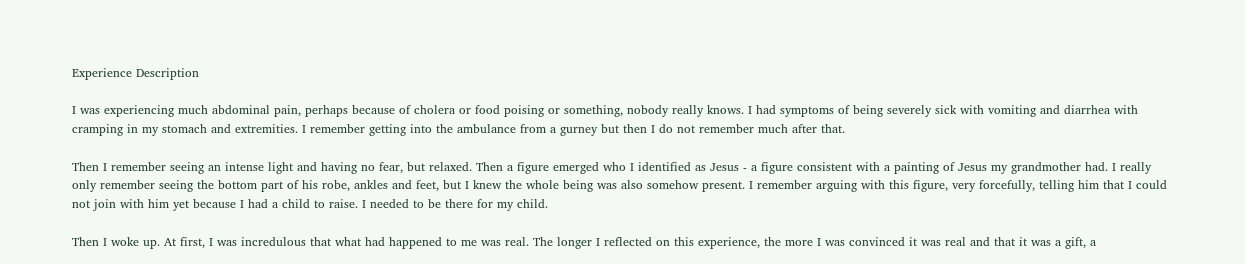Experience Description

I was experiencing much abdominal pain, perhaps because of cholera or food poising or something, nobody really knows. I had symptoms of being severely sick with vomiting and diarrhea with cramping in my stomach and extremities. I remember getting into the ambulance from a gurney but then I do not remember much after that.

Then I remember seeing an intense light and having no fear, but relaxed. Then a figure emerged who I identified as Jesus - a figure consistent with a painting of Jesus my grandmother had. I really only remember seeing the bottom part of his robe, ankles and feet, but I knew the whole being was also somehow present. I remember arguing with this figure, very forcefully, telling him that I could not join with him yet because I had a child to raise. I needed to be there for my child.

Then I woke up. At first, I was incredulous that what had happened to me was real. The longer I reflected on this experience, the more I was convinced it was real and that it was a gift, a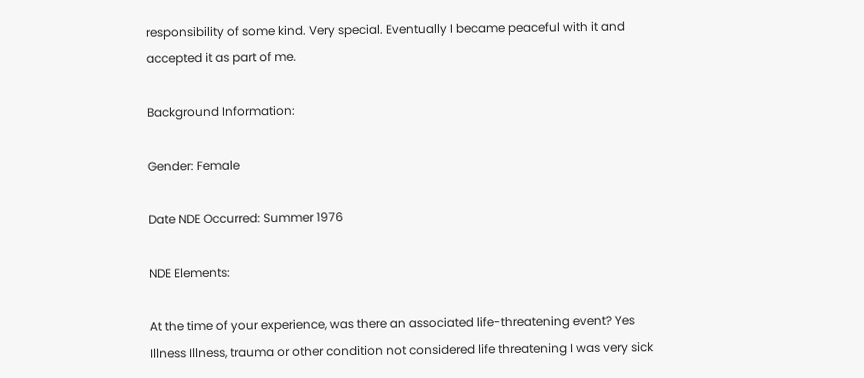responsibility of some kind. Very special. Eventually I became peaceful with it and accepted it as part of me.

Background Information:

Gender: Female

Date NDE Occurred: Summer 1976

NDE Elements:

At the time of your experience, was there an associated life-threatening event? Yes Illness Illness, trauma or other condition not considered life threatening I was very sick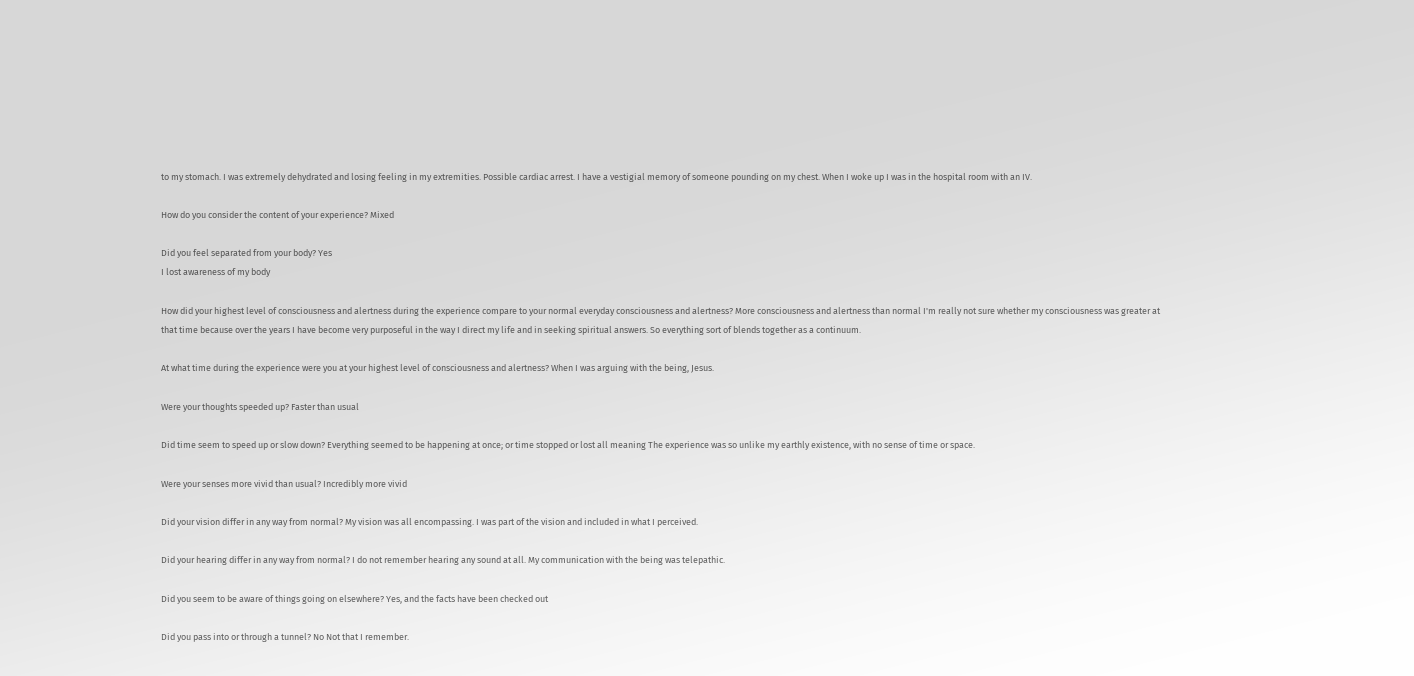to my stomach. I was extremely dehydrated and losing feeling in my extremities. Possible cardiac arrest. I have a vestigial memory of someone pounding on my chest. When I woke up I was in the hospital room with an IV.

How do you consider the content of your experience? Mixed

Did you feel separated from your body? Yes
I lost awareness of my body

How did your highest level of consciousness and alertness during the experience compare to your normal everyday consciousness and alertness? More consciousness and alertness than normal I'm really not sure whether my consciousness was greater at that time because over the years I have become very purposeful in the way I direct my life and in seeking spiritual answers. So everything sort of blends together as a continuum.

At what time during the experience were you at your highest level of consciousness and alertness? When I was arguing with the being, Jesus.

Were your thoughts speeded up? Faster than usual

Did time seem to speed up or slow down? Everything seemed to be happening at once; or time stopped or lost all meaning The experience was so unlike my earthly existence, with no sense of time or space.

Were your senses more vivid than usual? Incredibly more vivid

Did your vision differ in any way from normal? My vision was all encompassing. I was part of the vision and included in what I perceived.

Did your hearing differ in any way from normal? I do not remember hearing any sound at all. My communication with the being was telepathic.

Did you seem to be aware of things going on elsewhere? Yes, and the facts have been checked out

Did you pass into or through a tunnel? No Not that I remember.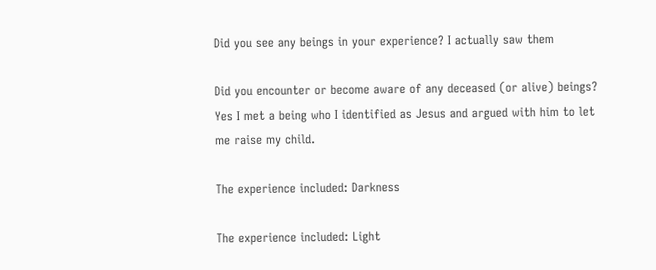Did you see any beings in your experience? I actually saw them

Did you encounter or become aware of any deceased (or alive) beings? Yes I met a being who I identified as Jesus and argued with him to let me raise my child.

The experience included: Darkness

The experience included: Light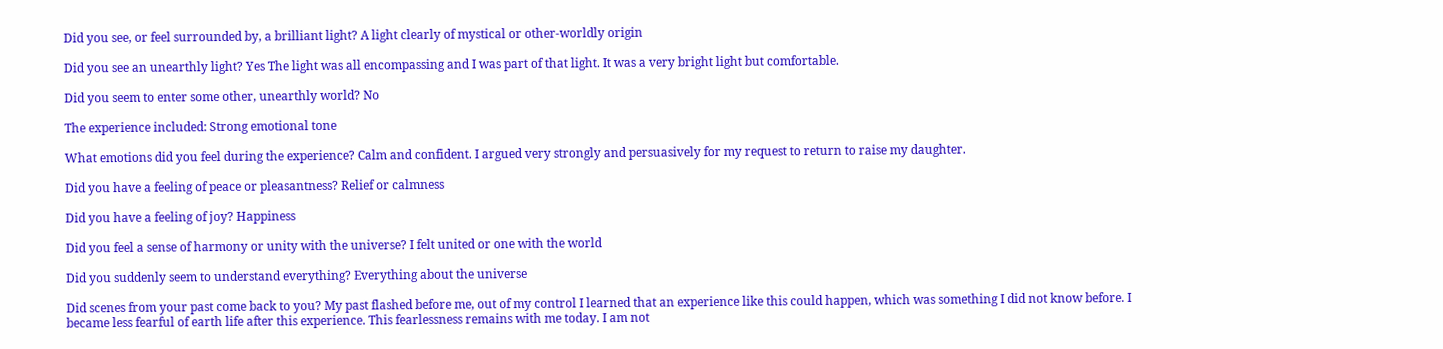Did you see, or feel surrounded by, a brilliant light? A light clearly of mystical or other-worldly origin

Did you see an unearthly light? Yes The light was all encompassing and I was part of that light. It was a very bright light but comfortable.

Did you seem to enter some other, unearthly world? No

The experience included: Strong emotional tone

What emotions did you feel during the experience? Calm and confident. I argued very strongly and persuasively for my request to return to raise my daughter.

Did you have a feeling of peace or pleasantness? Relief or calmness

Did you have a feeling of joy? Happiness

Did you feel a sense of harmony or unity with the universe? I felt united or one with the world

Did you suddenly seem to understand everything? Everything about the universe

Did scenes from your past come back to you? My past flashed before me, out of my control I learned that an experience like this could happen, which was something I did not know before. I became less fearful of earth life after this experience. This fearlessness remains with me today. I am not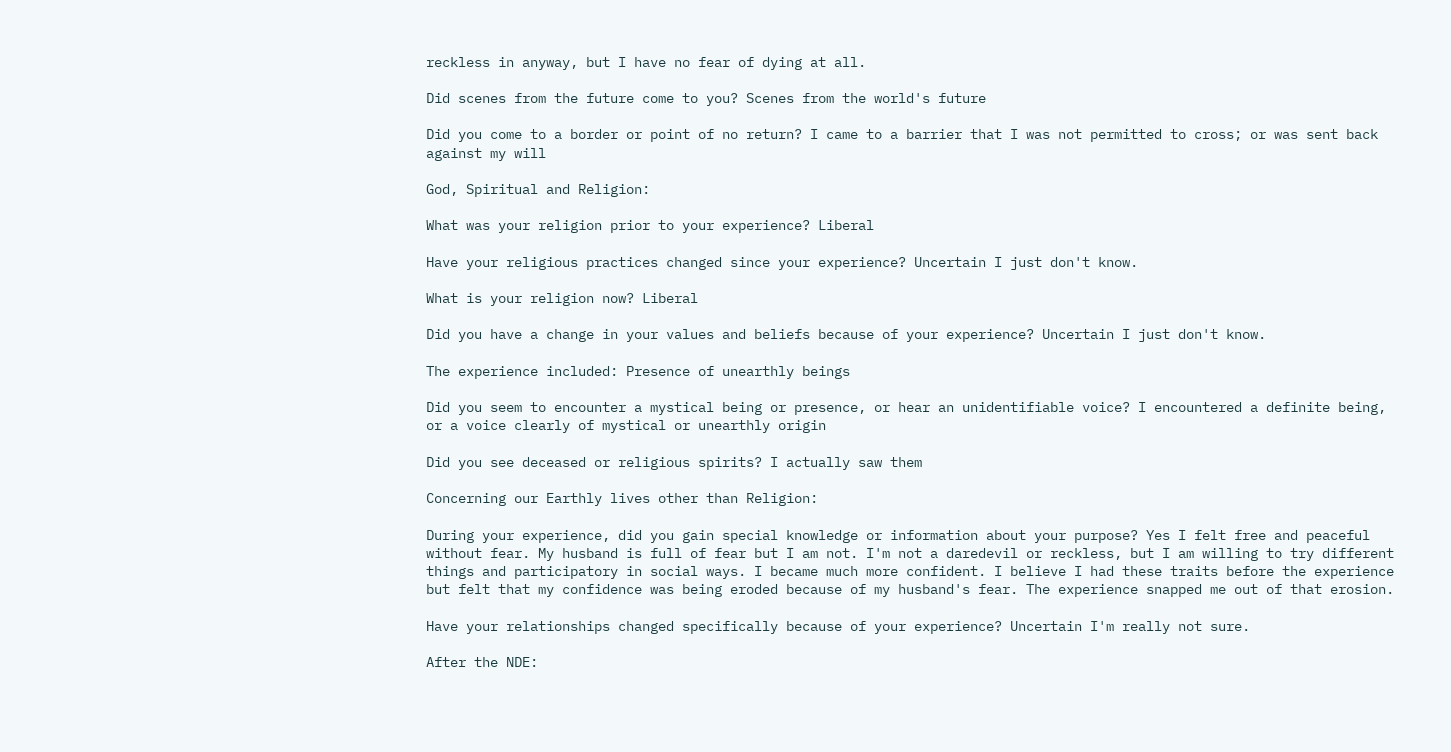reckless in anyway, but I have no fear of dying at all.

Did scenes from the future come to you? Scenes from the world's future

Did you come to a border or point of no return? I came to a barrier that I was not permitted to cross; or was sent back against my will

God, Spiritual and Religion:

What was your religion prior to your experience? Liberal

Have your religious practices changed since your experience? Uncertain I just don't know.

What is your religion now? Liberal

Did you have a change in your values and beliefs because of your experience? Uncertain I just don't know.

The experience included: Presence of unearthly beings

Did you seem to encounter a mystical being or presence, or hear an unidentifiable voice? I encountered a definite being, or a voice clearly of mystical or unearthly origin

Did you see deceased or religious spirits? I actually saw them

Concerning our Earthly lives other than Religion:

During your experience, did you gain special knowledge or information about your purpose? Yes I felt free and peaceful without fear. My husband is full of fear but I am not. I'm not a daredevil or reckless, but I am willing to try different things and participatory in social ways. I became much more confident. I believe I had these traits before the experience but felt that my confidence was being eroded because of my husband's fear. The experience snapped me out of that erosion.

Have your relationships changed specifically because of your experience? Uncertain I'm really not sure.

After the NDE: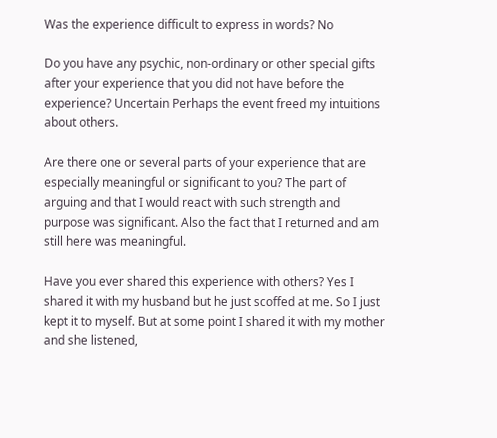Was the experience difficult to express in words? No

Do you have any psychic, non-ordinary or other special gifts after your experience that you did not have before the experience? Uncertain Perhaps the event freed my intuitions about others.

Are there one or several parts of your experience that are especially meaningful or significant to you? The part of arguing and that I would react with such strength and purpose was significant. Also the fact that I returned and am still here was meaningful.

Have you ever shared this experience with others? Yes I shared it with my husband but he just scoffed at me. So I just kept it to myself. But at some point I shared it with my mother and she listened,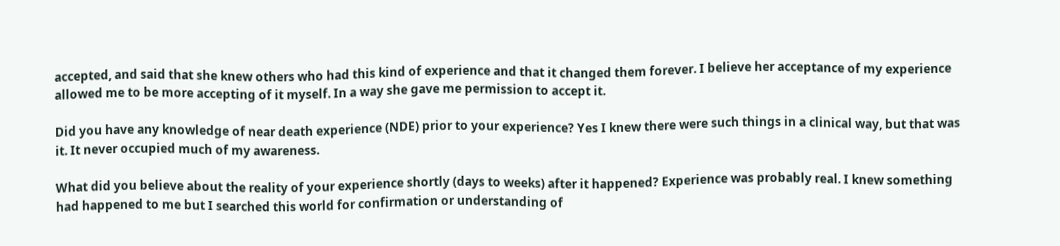accepted, and said that she knew others who had this kind of experience and that it changed them forever. I believe her acceptance of my experience allowed me to be more accepting of it myself. In a way she gave me permission to accept it.

Did you have any knowledge of near death experience (NDE) prior to your experience? Yes I knew there were such things in a clinical way, but that was it. It never occupied much of my awareness.

What did you believe about the reality of your experience shortly (days to weeks) after it happened? Experience was probably real. I knew something had happened to me but I searched this world for confirmation or understanding of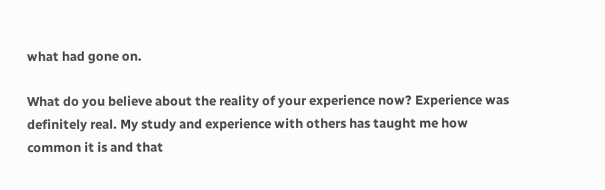what had gone on.

What do you believe about the reality of your experience now? Experience was definitely real. My study and experience with others has taught me how common it is and that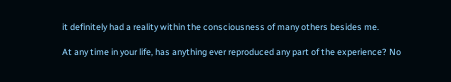it definitely had a reality within the consciousness of many others besides me.

At any time in your life, has anything ever reproduced any part of the experience? No